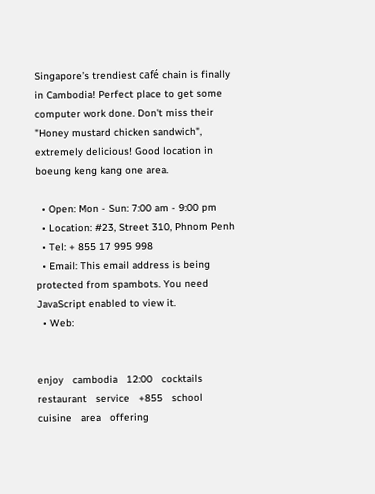Singapore’s trendiest café chain is finally in Cambodia! Perfect place to get some computer work done. Don't miss their "Honey mustard chicken sandwich", extremely delicious! Good location in boeung keng kang one area.

  • Open: Mon - Sun: 7:00 am - 9:00 pm
  • Location: #23, Street 310, Phnom Penh
  • Tel: + 855 17 995 998
  • Email: This email address is being protected from spambots. You need JavaScript enabled to view it.
  • Web:


enjoy   cambodia   12:00   cocktails   restaurant   service   +855   school   cuisine   area   offering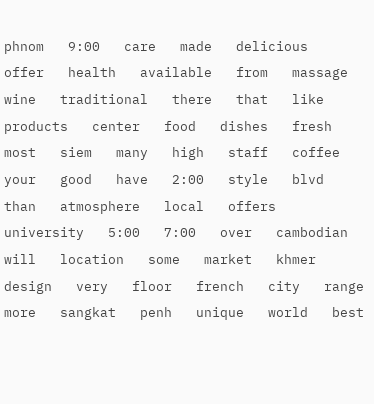phnom   9:00   care   made   delicious   offer   health   available   from   massage   wine   traditional   there   that   like   products   center   food   dishes   fresh   most   siem   many   high   staff   coffee   your   good   have   2:00   style   blvd   than   atmosphere   local   offers   university   5:00   7:00   over   cambodian   will   location   some   market   khmer   design   very   floor   french   city   range   more   sangkat   penh   unique   world   best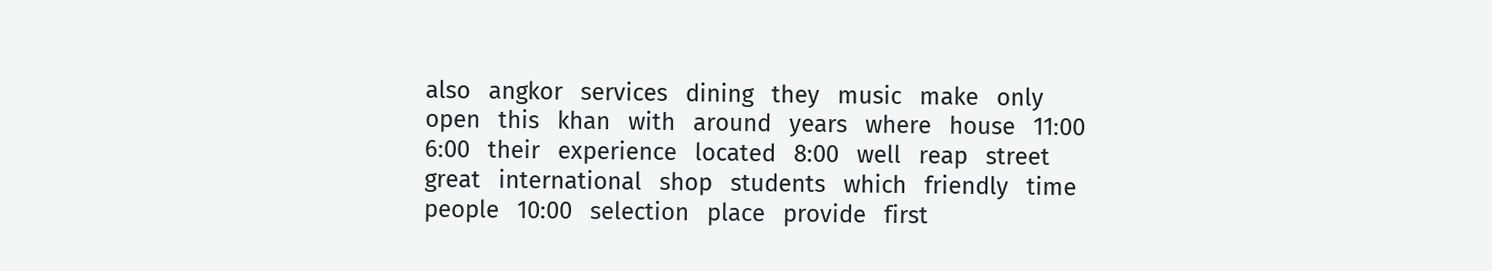also   angkor   services   dining   they   music   make   only   open   this   khan   with   around   years   where   house   11:00   6:00   their   experience   located   8:00   well   reap   street   great   international   shop   students   which   friendly   time   people   10:00   selection   place   provide   first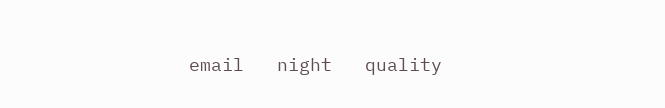email   night   quality